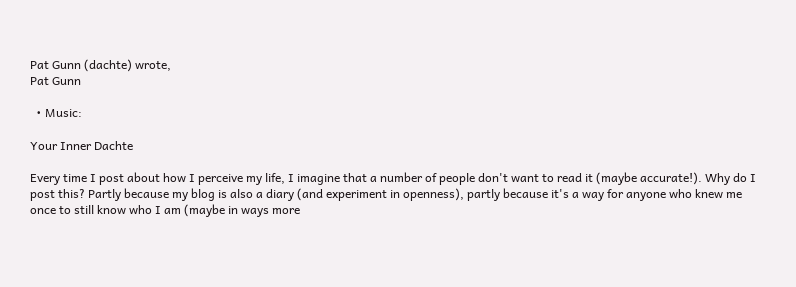Pat Gunn (dachte) wrote,
Pat Gunn

  • Music:

Your Inner Dachte

Every time I post about how I perceive my life, I imagine that a number of people don't want to read it (maybe accurate!). Why do I post this? Partly because my blog is also a diary (and experiment in openness), partly because it's a way for anyone who knew me once to still know who I am (maybe in ways more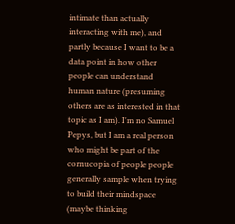intimate than actually interacting with me), and partly because I want to be a data point in how other people can understand human nature (presuming others are as interested in that topic as I am). I'm no Samuel Pepys, but I am a real person who might be part of the cornucopia of people people generally sample when trying to build their mindspace (maybe thinking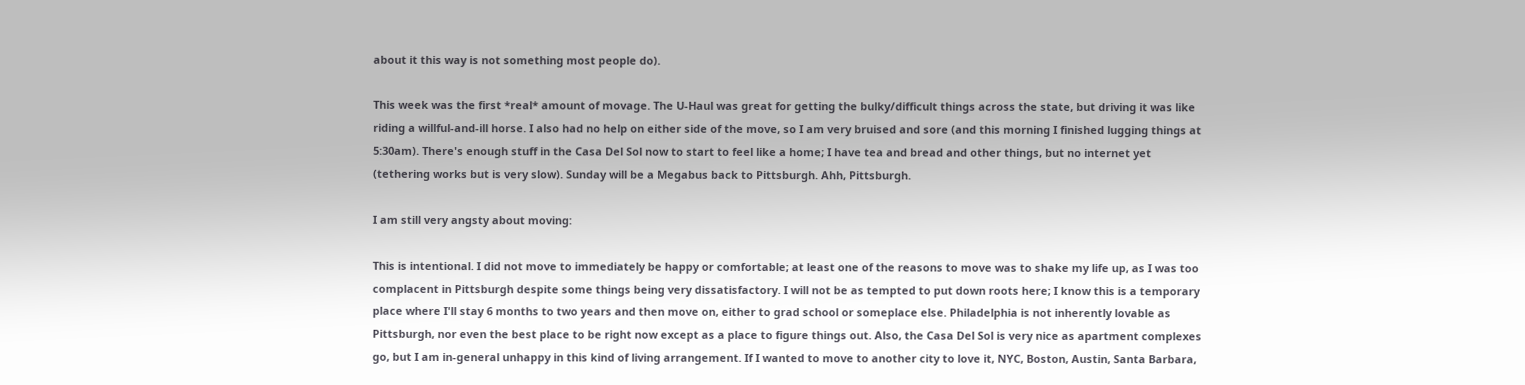about it this way is not something most people do).

This week was the first *real* amount of movage. The U-Haul was great for getting the bulky/difficult things across the state, but driving it was like riding a willful-and-ill horse. I also had no help on either side of the move, so I am very bruised and sore (and this morning I finished lugging things at 5:30am). There's enough stuff in the Casa Del Sol now to start to feel like a home; I have tea and bread and other things, but no internet yet (tethering works but is very slow). Sunday will be a Megabus back to Pittsburgh. Ahh, Pittsburgh.

I am still very angsty about moving:

This is intentional. I did not move to immediately be happy or comfortable; at least one of the reasons to move was to shake my life up, as I was too complacent in Pittsburgh despite some things being very dissatisfactory. I will not be as tempted to put down roots here; I know this is a temporary place where I'll stay 6 months to two years and then move on, either to grad school or someplace else. Philadelphia is not inherently lovable as Pittsburgh, nor even the best place to be right now except as a place to figure things out. Also, the Casa Del Sol is very nice as apartment complexes go, but I am in-general unhappy in this kind of living arrangement. If I wanted to move to another city to love it, NYC, Boston, Austin, Santa Barbara,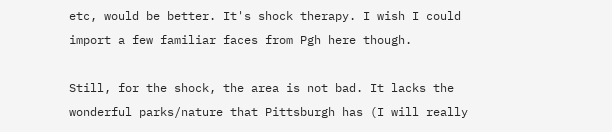etc, would be better. It's shock therapy. I wish I could import a few familiar faces from Pgh here though.

Still, for the shock, the area is not bad. It lacks the wonderful parks/nature that Pittsburgh has (I will really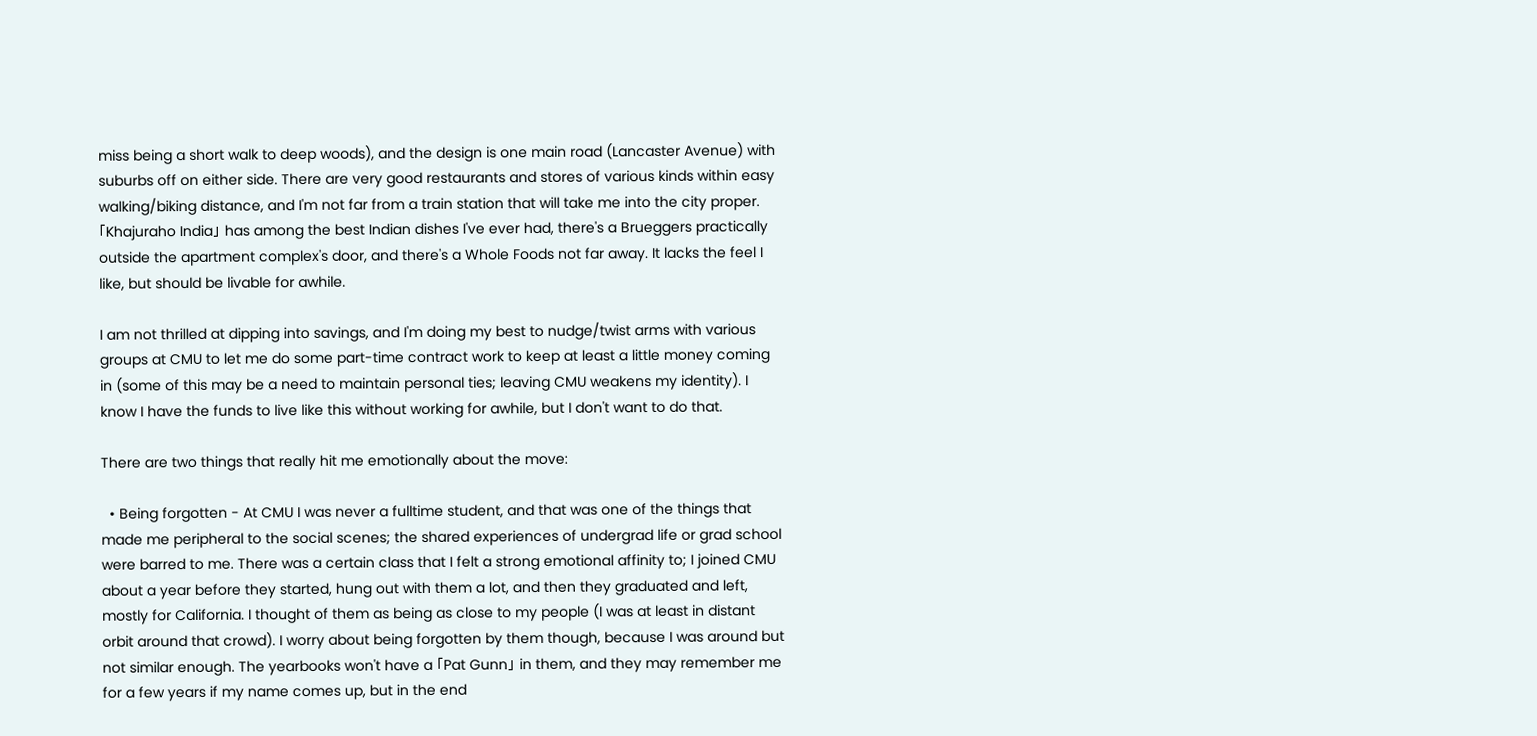miss being a short walk to deep woods), and the design is one main road (Lancaster Avenue) with suburbs off on either side. There are very good restaurants and stores of various kinds within easy walking/biking distance, and I'm not far from a train station that will take me into the city proper. 「Khajuraho India」 has among the best Indian dishes I've ever had, there's a Brueggers practically outside the apartment complex's door, and there's a Whole Foods not far away. It lacks the feel I like, but should be livable for awhile.

I am not thrilled at dipping into savings, and I'm doing my best to nudge/twist arms with various groups at CMU to let me do some part-time contract work to keep at least a little money coming in (some of this may be a need to maintain personal ties; leaving CMU weakens my identity). I know I have the funds to live like this without working for awhile, but I don't want to do that.

There are two things that really hit me emotionally about the move:

  • Being forgotten - At CMU I was never a fulltime student, and that was one of the things that made me peripheral to the social scenes; the shared experiences of undergrad life or grad school were barred to me. There was a certain class that I felt a strong emotional affinity to; I joined CMU about a year before they started, hung out with them a lot, and then they graduated and left, mostly for California. I thought of them as being as close to my people (I was at least in distant orbit around that crowd). I worry about being forgotten by them though, because I was around but not similar enough. The yearbooks won't have a 「Pat Gunn」 in them, and they may remember me for a few years if my name comes up, but in the end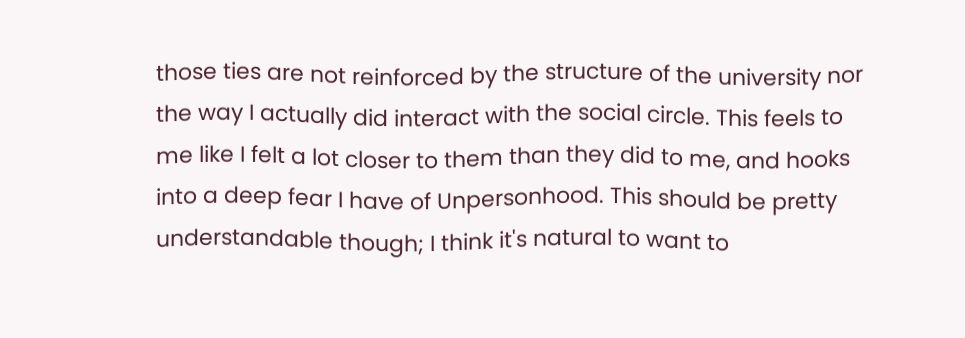those ties are not reinforced by the structure of the university nor the way I actually did interact with the social circle. This feels to me like I felt a lot closer to them than they did to me, and hooks into a deep fear I have of Unpersonhood. This should be pretty understandable though; I think it's natural to want to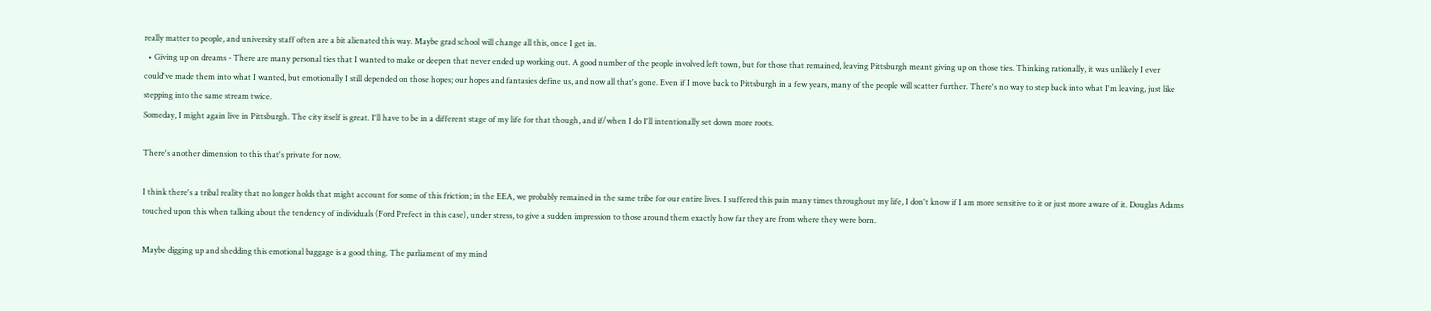really matter to people, and university staff often are a bit alienated this way. Maybe grad school will change all this, once I get in.
  • Giving up on dreams - There are many personal ties that I wanted to make or deepen that never ended up working out. A good number of the people involved left town, but for those that remained, leaving Pittsburgh meant giving up on those ties. Thinking rationally, it was unlikely I ever could've made them into what I wanted, but emotionally I still depended on those hopes; our hopes and fantasies define us, and now all that's gone. Even if I move back to Pittsburgh in a few years, many of the people will scatter further. There's no way to step back into what I'm leaving, just like stepping into the same stream twice.
Someday, I might again live in Pittsburgh. The city itself is great. I'll have to be in a different stage of my life for that though, and if/when I do I'll intentionally set down more roots.

There's another dimension to this that's private for now.

I think there's a tribal reality that no longer holds that might account for some of this friction; in the EEA, we probably remained in the same tribe for our entire lives. I suffered this pain many times throughout my life, I don't know if I am more sensitive to it or just more aware of it. Douglas Adams touched upon this when talking about the tendency of individuals (Ford Prefect in this case), under stress, to give a sudden impression to those around them exactly how far they are from where they were born.

Maybe digging up and shedding this emotional baggage is a good thing. The parliament of my mind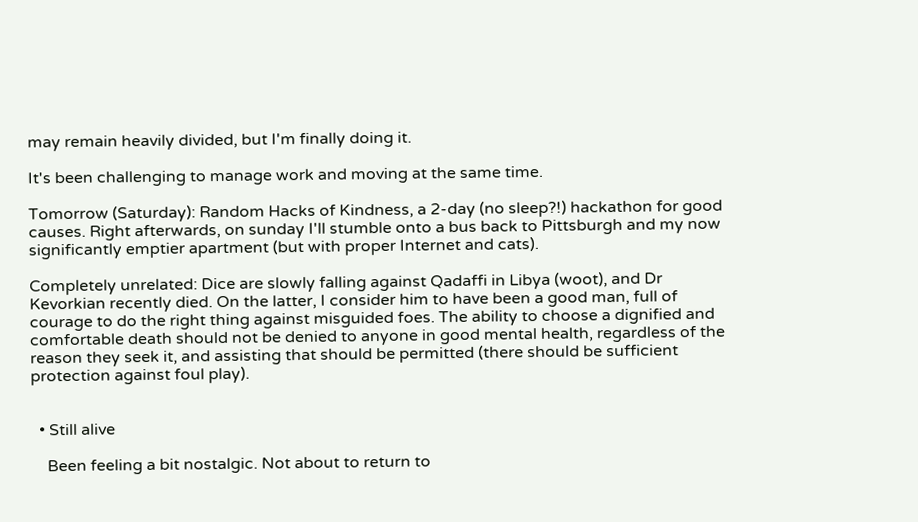may remain heavily divided, but I'm finally doing it.

It's been challenging to manage work and moving at the same time.

Tomorrow (Saturday): Random Hacks of Kindness, a 2-day (no sleep?!) hackathon for good causes. Right afterwards, on sunday I'll stumble onto a bus back to Pittsburgh and my now significantly emptier apartment (but with proper Internet and cats).

Completely unrelated: Dice are slowly falling against Qadaffi in Libya (woot), and Dr Kevorkian recently died. On the latter, I consider him to have been a good man, full of courage to do the right thing against misguided foes. The ability to choose a dignified and comfortable death should not be denied to anyone in good mental health, regardless of the reason they seek it, and assisting that should be permitted (there should be sufficient protection against foul play).


  • Still alive

    Been feeling a bit nostalgic. Not about to return to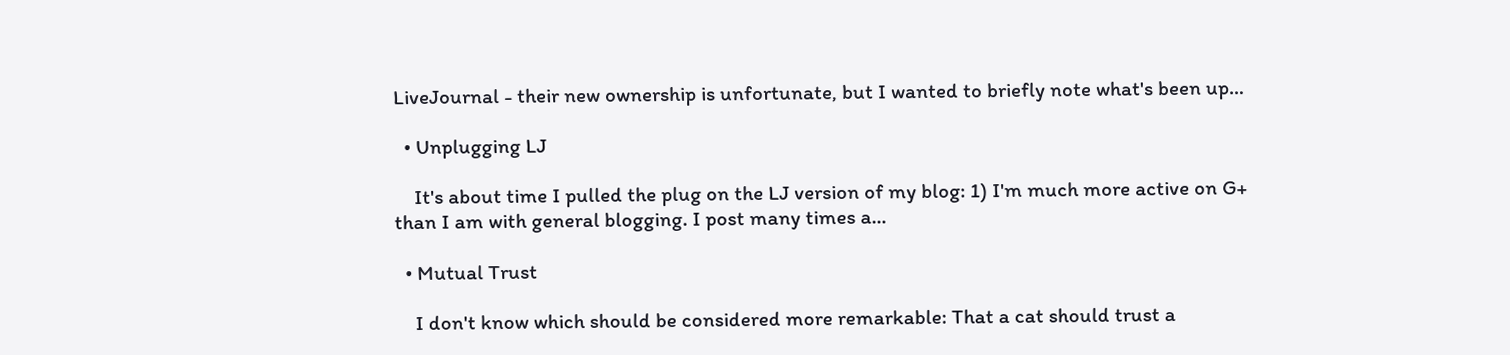LiveJournal - their new ownership is unfortunate, but I wanted to briefly note what's been up…

  • Unplugging LJ

    It's about time I pulled the plug on the LJ version of my blog: 1) I'm much more active on G+ than I am with general blogging. I post many times a…

  • Mutual Trust

    I don't know which should be considered more remarkable: That a cat should trust a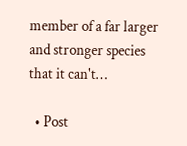member of a far larger and stronger species that it can't…

  • Post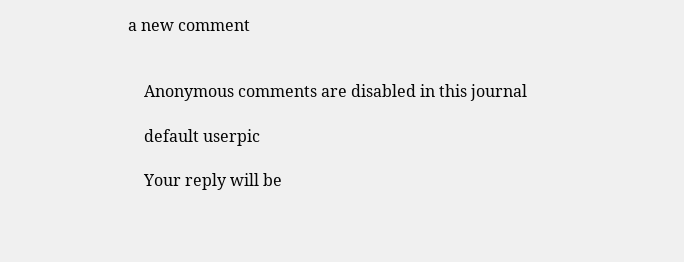a new comment


    Anonymous comments are disabled in this journal

    default userpic

    Your reply will be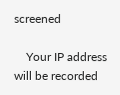screened

    Your IP address will be recorded